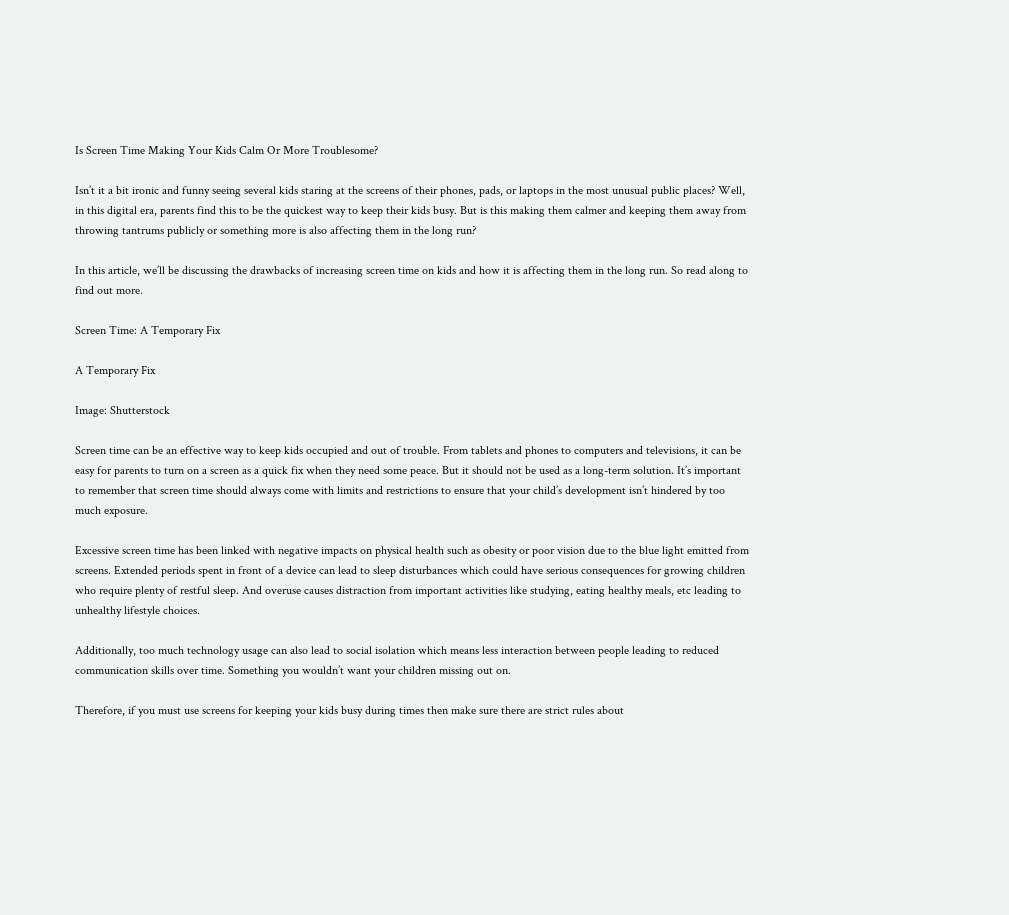Is Screen Time Making Your Kids Calm Or More Troublesome?

Isn’t it a bit ironic and funny seeing several kids staring at the screens of their phones, pads, or laptops in the most unusual public places? Well, in this digital era, parents find this to be the quickest way to keep their kids busy. But is this making them calmer and keeping them away from throwing tantrums publicly or something more is also affecting them in the long run?

In this article, we’ll be discussing the drawbacks of increasing screen time on kids and how it is affecting them in the long run. So read along to find out more.

Screen Time: A Temporary Fix

A Temporary Fix

Image: Shutterstock

Screen time can be an effective way to keep kids occupied and out of trouble. From tablets and phones to computers and televisions, it can be easy for parents to turn on a screen as a quick fix when they need some peace. But it should not be used as a long-term solution. It’s important to remember that screen time should always come with limits and restrictions to ensure that your child’s development isn’t hindered by too much exposure.

Excessive screen time has been linked with negative impacts on physical health such as obesity or poor vision due to the blue light emitted from screens. Extended periods spent in front of a device can lead to sleep disturbances which could have serious consequences for growing children who require plenty of restful sleep. And overuse causes distraction from important activities like studying, eating healthy meals, etc leading to unhealthy lifestyle choices.

Additionally, too much technology usage can also lead to social isolation which means less interaction between people leading to reduced communication skills over time. Something you wouldn’t want your children missing out on.

Therefore, if you must use screens for keeping your kids busy during times then make sure there are strict rules about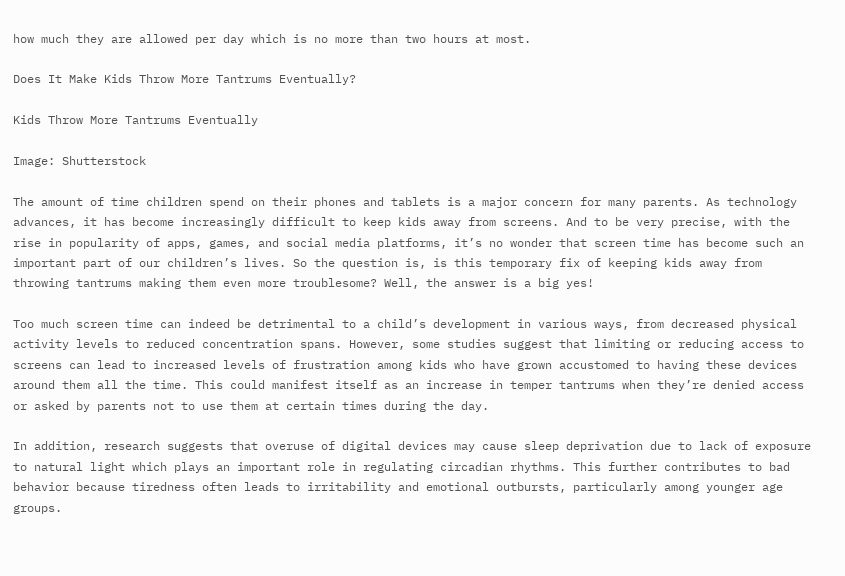how much they are allowed per day which is no more than two hours at most.

Does It Make Kids Throw More Tantrums Eventually?

Kids Throw More Tantrums Eventually

Image: Shutterstock

The amount of time children spend on their phones and tablets is a major concern for many parents. As technology advances, it has become increasingly difficult to keep kids away from screens. And to be very precise, with the rise in popularity of apps, games, and social media platforms, it’s no wonder that screen time has become such an important part of our children’s lives. So the question is, is this temporary fix of keeping kids away from throwing tantrums making them even more troublesome? Well, the answer is a big yes!

Too much screen time can indeed be detrimental to a child’s development in various ways, from decreased physical activity levels to reduced concentration spans. However, some studies suggest that limiting or reducing access to screens can lead to increased levels of frustration among kids who have grown accustomed to having these devices around them all the time. This could manifest itself as an increase in temper tantrums when they’re denied access or asked by parents not to use them at certain times during the day.

In addition, research suggests that overuse of digital devices may cause sleep deprivation due to lack of exposure to natural light which plays an important role in regulating circadian rhythms. This further contributes to bad behavior because tiredness often leads to irritability and emotional outbursts, particularly among younger age groups.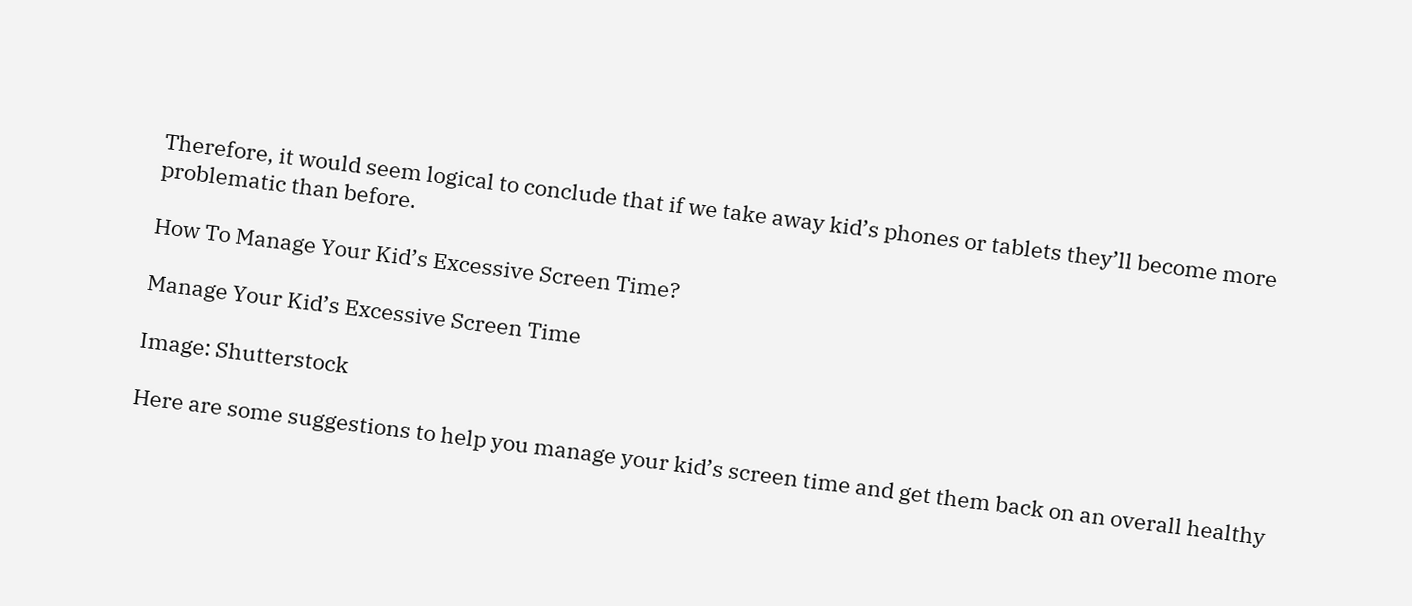Therefore, it would seem logical to conclude that if we take away kid’s phones or tablets they’ll become more problematic than before.

How To Manage Your Kid’s Excessive Screen Time?

Manage Your Kid’s Excessive Screen Time

Image: Shutterstock

Here are some suggestions to help you manage your kid’s screen time and get them back on an overall healthy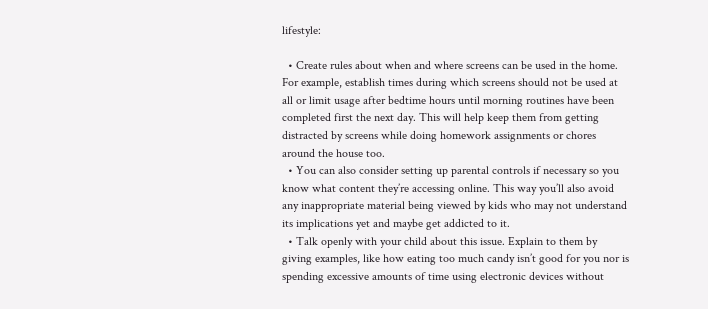lifestyle:

  • Create rules about when and where screens can be used in the home. For example, establish times during which screens should not be used at all or limit usage after bedtime hours until morning routines have been completed first the next day. This will help keep them from getting distracted by screens while doing homework assignments or chores around the house too.
  • You can also consider setting up parental controls if necessary so you know what content they’re accessing online. This way you’ll also avoid any inappropriate material being viewed by kids who may not understand its implications yet and maybe get addicted to it.
  • Talk openly with your child about this issue. Explain to them by giving examples, like how eating too much candy isn’t good for you nor is spending excessive amounts of time using electronic devices without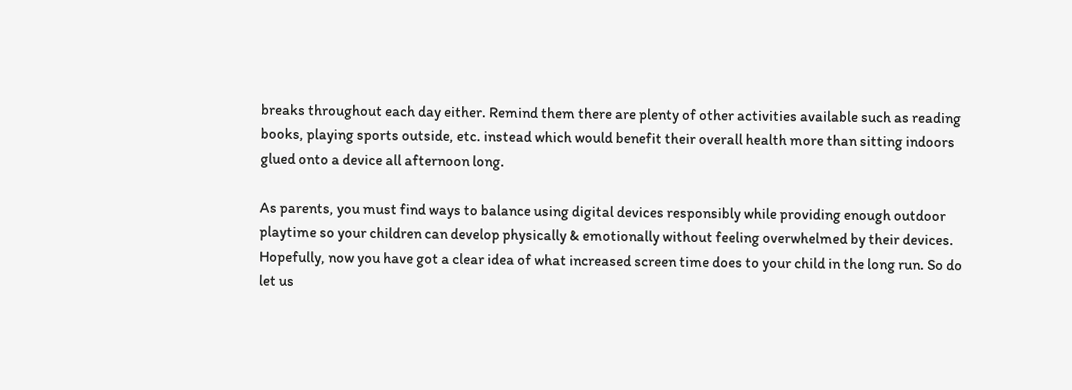breaks throughout each day either. Remind them there are plenty of other activities available such as reading books, playing sports outside, etc. instead which would benefit their overall health more than sitting indoors glued onto a device all afternoon long.

As parents, you must find ways to balance using digital devices responsibly while providing enough outdoor playtime so your children can develop physically & emotionally without feeling overwhelmed by their devices. Hopefully, now you have got a clear idea of what increased screen time does to your child in the long run. So do let us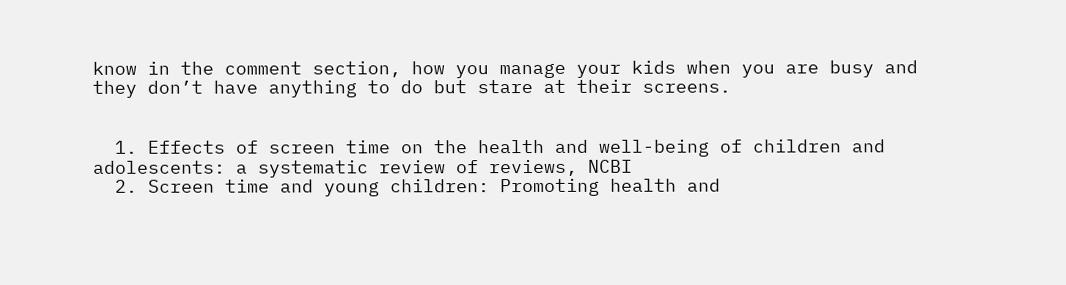know in the comment section, how you manage your kids when you are busy and they don’t have anything to do but stare at their screens.


  1. Effects of screen time on the health and well-being of children and adolescents: a systematic review of reviews, NCBI
  2. Screen time and young children: Promoting health and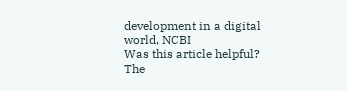development in a digital world, NCBI
Was this article helpful?
The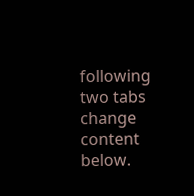following two tabs change content below.